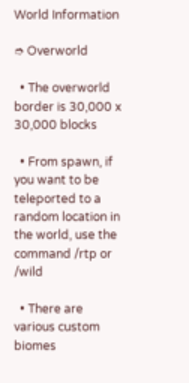World Information

➮ Overworld

  • The overworld border is 30,000 x 30,000 blocks

  • From spawn, if you want to be teleported to a random location in the world, use the command /rtp or /wild

  • There are various custom biomes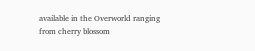available in the Overworld ranging from cherry blossom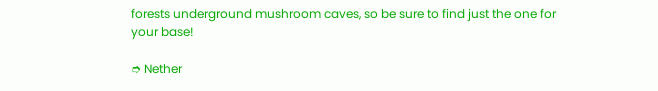forests underground mushroom caves, so be sure to find just the one for your base!

➮ Nether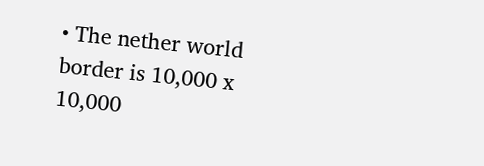• The nether world border is 10,000 x 10,000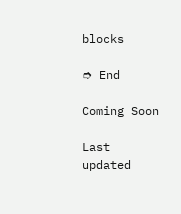blocks

➮ End

Coming Soon

Last updated